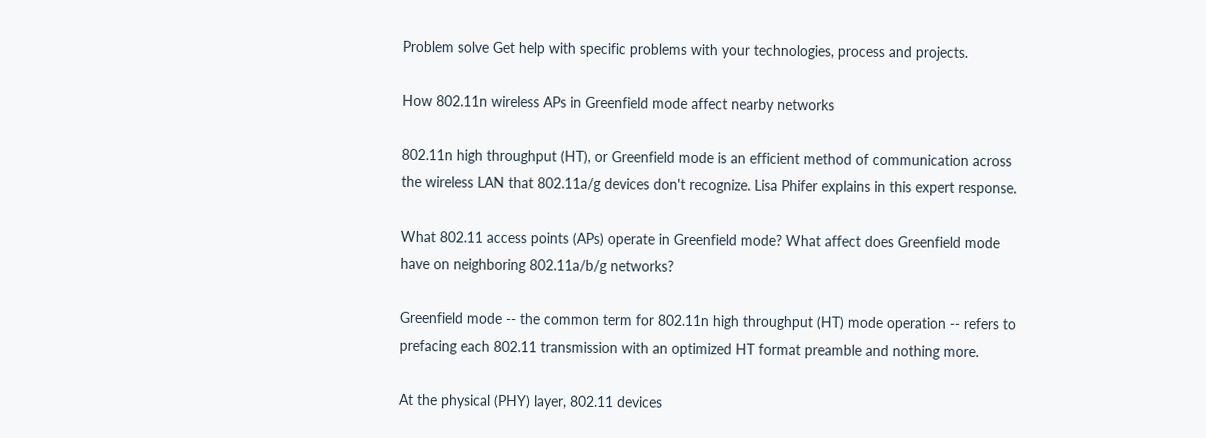Problem solve Get help with specific problems with your technologies, process and projects.

How 802.11n wireless APs in Greenfield mode affect nearby networks

802.11n high throughput (HT), or Greenfield mode is an efficient method of communication across the wireless LAN that 802.11a/g devices don't recognize. Lisa Phifer explains in this expert response.

What 802.11 access points (APs) operate in Greenfield mode? What affect does Greenfield mode have on neighboring 802.11a/b/g networks?

Greenfield mode -- the common term for 802.11n high throughput (HT) mode operation -- refers to prefacing each 802.11 transmission with an optimized HT format preamble and nothing more.

At the physical (PHY) layer, 802.11 devices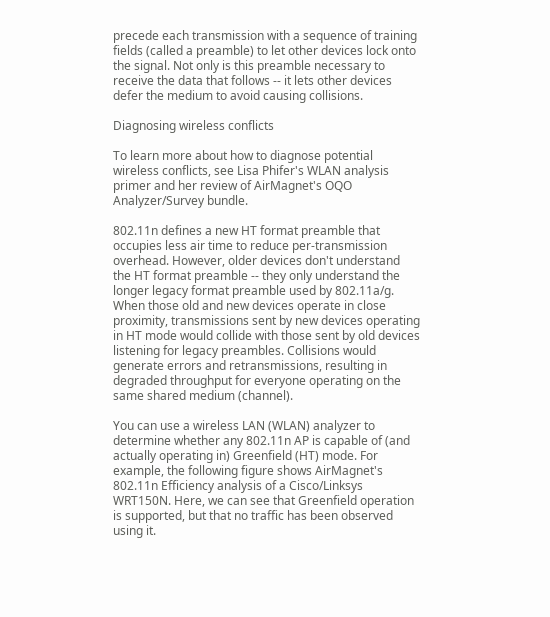precede each transmission with a sequence of training fields (called a preamble) to let other devices lock onto the signal. Not only is this preamble necessary to receive the data that follows -- it lets other devices defer the medium to avoid causing collisions.

Diagnosing wireless conflicts

To learn more about how to diagnose potential wireless conflicts, see Lisa Phifer's WLAN analysis primer and her review of AirMagnet's OQO Analyzer/Survey bundle.

802.11n defines a new HT format preamble that occupies less air time to reduce per-transmission overhead. However, older devices don't understand the HT format preamble -- they only understand the longer legacy format preamble used by 802.11a/g. When those old and new devices operate in close proximity, transmissions sent by new devices operating in HT mode would collide with those sent by old devices listening for legacy preambles. Collisions would generate errors and retransmissions, resulting in degraded throughput for everyone operating on the same shared medium (channel).

You can use a wireless LAN (WLAN) analyzer to determine whether any 802.11n AP is capable of (and actually operating in) Greenfield (HT) mode. For example, the following figure shows AirMagnet's 802.11n Efficiency analysis of a Cisco/Linksys WRT150N. Here, we can see that Greenfield operation is supported, but that no traffic has been observed using it.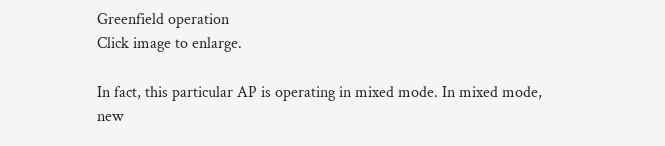Greenfield operation
Click image to enlarge.

In fact, this particular AP is operating in mixed mode. In mixed mode, new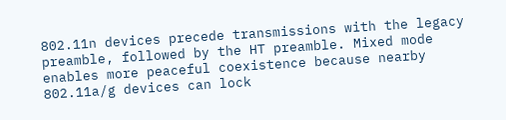802.11n devices precede transmissions with the legacy preamble, followed by the HT preamble. Mixed mode enables more peaceful coexistence because nearby 802.11a/g devices can lock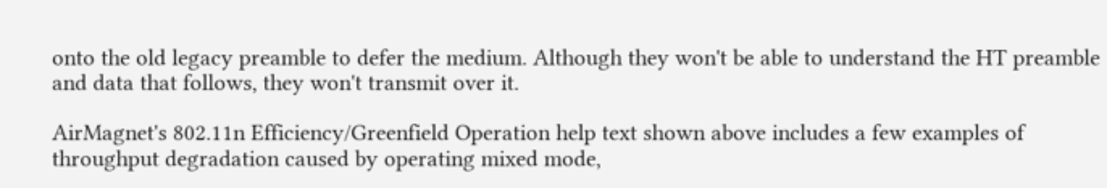onto the old legacy preamble to defer the medium. Although they won't be able to understand the HT preamble and data that follows, they won't transmit over it.

AirMagnet's 802.11n Efficiency/Greenfield Operation help text shown above includes a few examples of throughput degradation caused by operating mixed mode,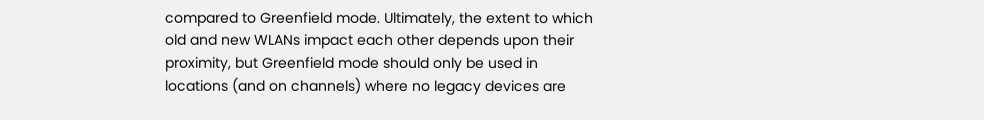compared to Greenfield mode. Ultimately, the extent to which old and new WLANs impact each other depends upon their proximity, but Greenfield mode should only be used in locations (and on channels) where no legacy devices are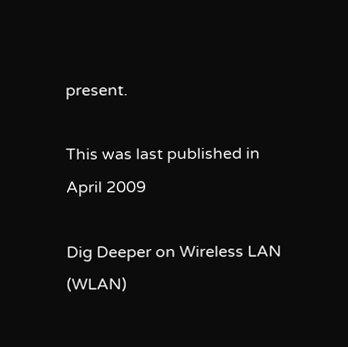present.

This was last published in April 2009

Dig Deeper on Wireless LAN (WLAN)